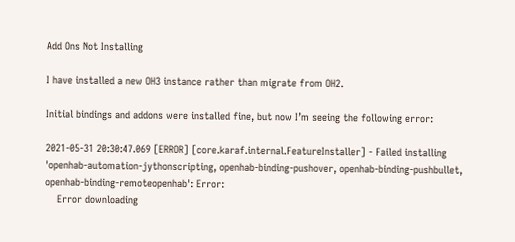Add Ons Not Installing

I have installed a new OH3 instance rather than migrate from OH2.

Initial bindings and addons were installed fine, but now I’m seeing the following error:

2021-05-31 20:30:47.069 [ERROR] [core.karaf.internal.FeatureInstaller] - Failed installing 'openhab-automation-jythonscripting, openhab-binding-pushover, openhab-binding-pushbullet, openhab-binding-remoteopenhab': Error:
    Error downloading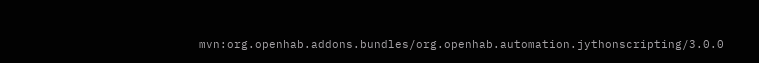mvn:org.openhab.addons.bundles/org.openhab.automation.jythonscripting/3.0.0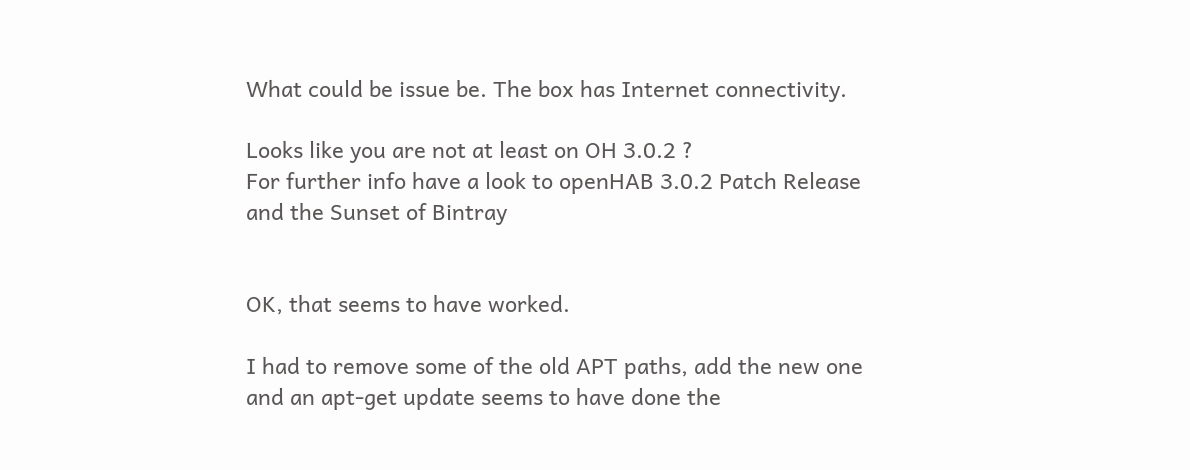What could be issue be. The box has Internet connectivity.

Looks like you are not at least on OH 3.0.2 ?
For further info have a look to openHAB 3.0.2 Patch Release and the Sunset of Bintray


OK, that seems to have worked.

I had to remove some of the old APT paths, add the new one and an apt-get update seems to have done the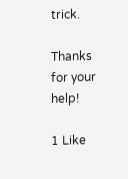trick.

Thanks for your help!

1 Like